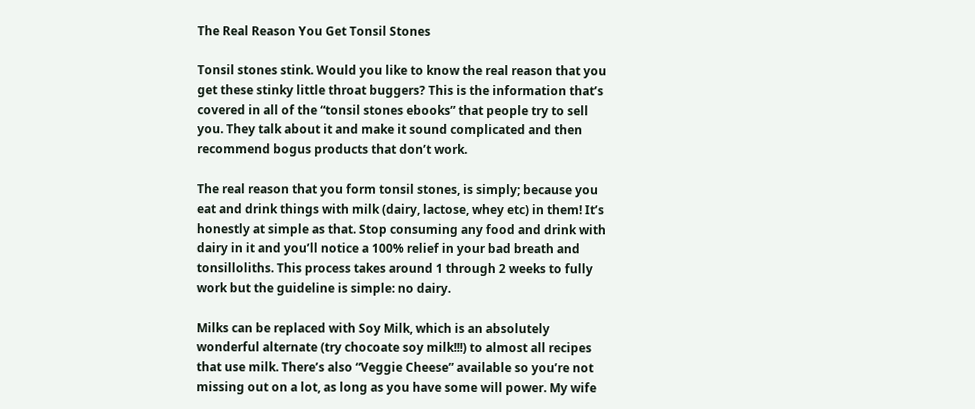The Real Reason You Get Tonsil Stones

Tonsil stones stink. Would you like to know the real reason that you get these stinky little throat buggers? This is the information that’s covered in all of the “tonsil stones ebooks” that people try to sell you. They talk about it and make it sound complicated and then recommend bogus products that don’t work.

The real reason that you form tonsil stones, is simply; because you eat and drink things with milk (dairy, lactose, whey etc) in them! It’s honestly at simple as that. Stop consuming any food and drink with dairy in it and you’ll notice a 100% relief in your bad breath and tonsilloliths. This process takes around 1 through 2 weeks to fully work but the guideline is simple: no dairy.

Milks can be replaced with Soy Milk, which is an absolutely wonderful alternate (try chocoate soy milk!!!) to almost all recipes that use milk. There’s also “Veggie Cheese” available so you’re not missing out on a lot, as long as you have some will power. My wife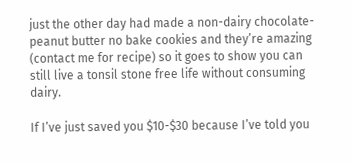just the other day had made a non-dairy chocolate-peanut butter no bake cookies and they’re amazing (contact me for recipe) so it goes to show you can still live a tonsil stone free life without consuming dairy.

If I’ve just saved you $10-$30 because I’ve told you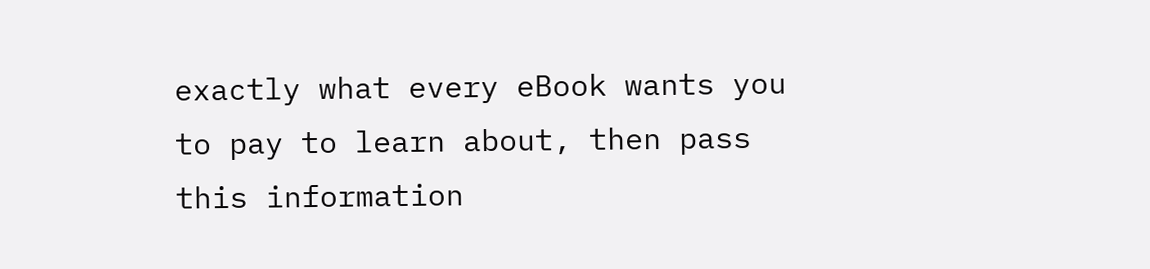exactly what every eBook wants you to pay to learn about, then pass this information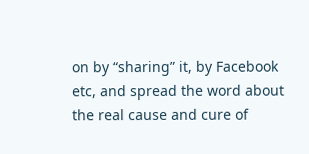on by “sharing” it, by Facebook etc, and spread the word about the real cause and cure of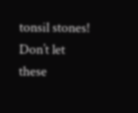tonsil stones! Don’t let these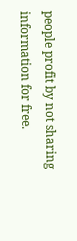people profit by not sharing information for free.